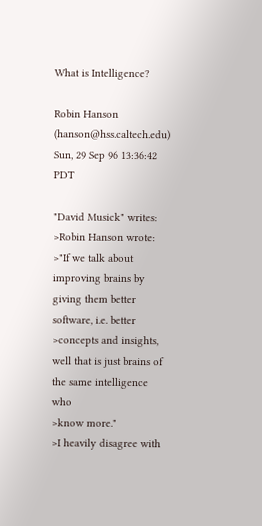What is Intelligence?

Robin Hanson (hanson@hss.caltech.edu)
Sun, 29 Sep 96 13:36:42 PDT

"David Musick" writes:
>Robin Hanson wrote:
>"If we talk about improving brains by giving them better software, i.e. better
>concepts and insights, well that is just brains of the same intelligence who
>know more."
>I heavily disagree with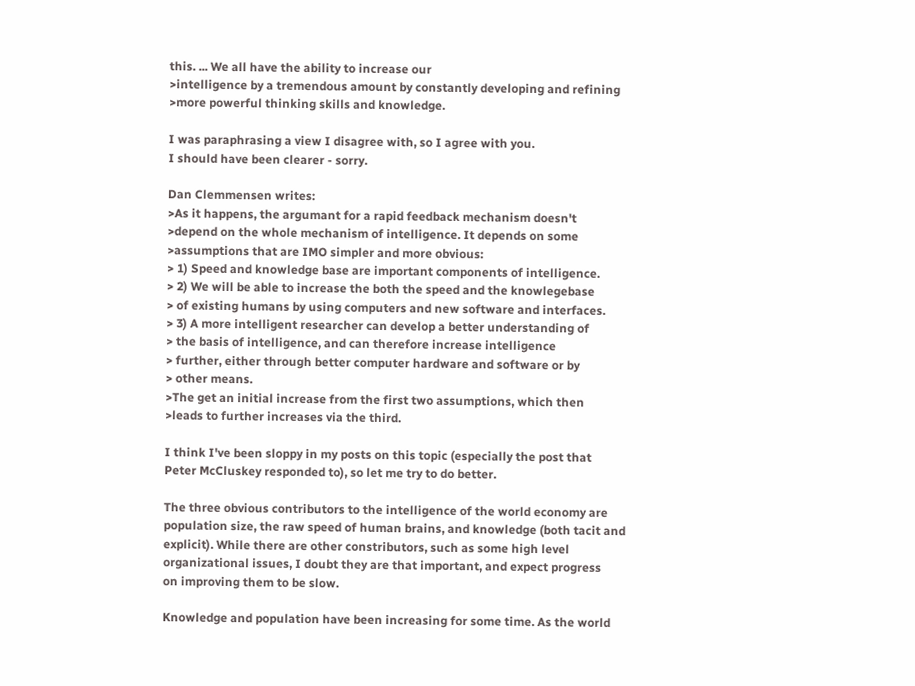this. ... We all have the ability to increase our
>intelligence by a tremendous amount by constantly developing and refining
>more powerful thinking skills and knowledge.

I was paraphrasing a view I disagree with, so I agree with you.
I should have been clearer - sorry.

Dan Clemmensen writes:
>As it happens, the argumant for a rapid feedback mechanism doesn't
>depend on the whole mechanism of intelligence. It depends on some
>assumptions that are IMO simpler and more obvious:
> 1) Speed and knowledge base are important components of intelligence.
> 2) We will be able to increase the both the speed and the knowlegebase
> of existing humans by using computers and new software and interfaces.
> 3) A more intelligent researcher can develop a better understanding of
> the basis of intelligence, and can therefore increase intelligence
> further, either through better computer hardware and software or by
> other means.
>The get an initial increase from the first two assumptions, which then
>leads to further increases via the third.

I think I've been sloppy in my posts on this topic (especially the post that
Peter McCluskey responded to), so let me try to do better.

The three obvious contributors to the intelligence of the world economy are
population size, the raw speed of human brains, and knowledge (both tacit and
explicit). While there are other constributors, such as some high level
organizational issues, I doubt they are that important, and expect progress
on improving them to be slow.

Knowledge and population have been increasing for some time. As the world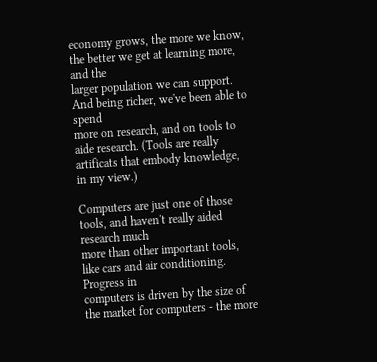economy grows, the more we know, the better we get at learning more, and the
larger population we can support. And being richer, we've been able to spend
more on research, and on tools to aide research. (Tools are really
artificats that embody knowledge, in my view.)

Computers are just one of those tools, and haven't really aided research much
more than other important tools, like cars and air conditioning. Progress in
computers is driven by the size of the market for computers - the more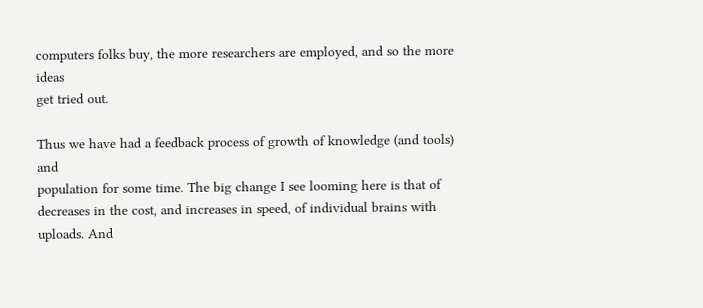computers folks buy, the more researchers are employed, and so the more ideas
get tried out.

Thus we have had a feedback process of growth of knowledge (and tools) and
population for some time. The big change I see looming here is that of
decreases in the cost, and increases in speed, of individual brains with
uploads. And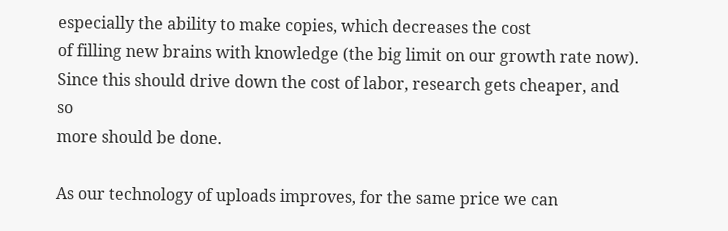especially the ability to make copies, which decreases the cost
of filling new brains with knowledge (the big limit on our growth rate now).
Since this should drive down the cost of labor, research gets cheaper, and so
more should be done.

As our technology of uploads improves, for the same price we can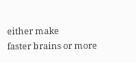either make
faster brains or more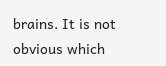brains. It is not obvious which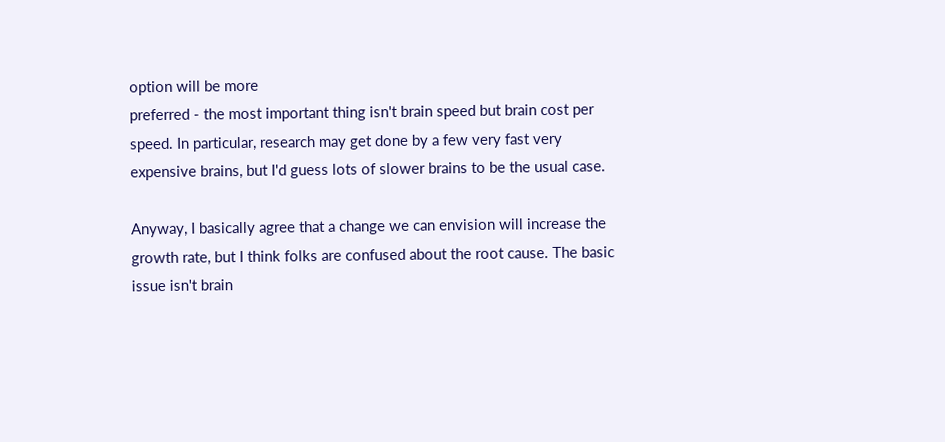option will be more
preferred - the most important thing isn't brain speed but brain cost per
speed. In particular, research may get done by a few very fast very
expensive brains, but I'd guess lots of slower brains to be the usual case.

Anyway, I basically agree that a change we can envision will increase the
growth rate, but I think folks are confused about the root cause. The basic
issue isn't brain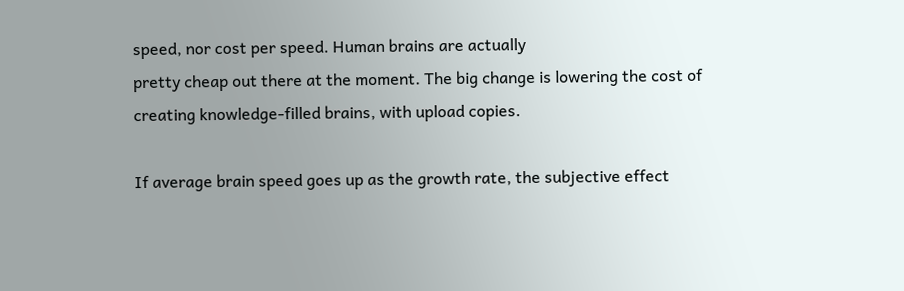speed, nor cost per speed. Human brains are actually
pretty cheap out there at the moment. The big change is lowering the cost of
creating knowledge-filled brains, with upload copies.

If average brain speed goes up as the growth rate, the subjective effect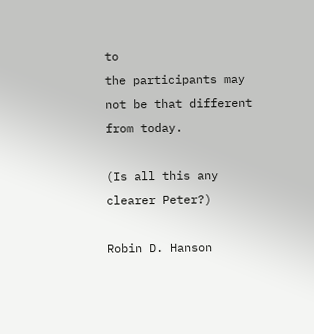to
the participants may not be that different from today.

(Is all this any clearer Peter?)

Robin D. Hanson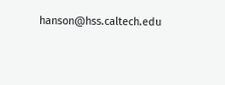hanson@hss.caltech.edu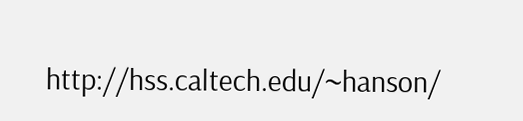http://hss.caltech.edu/~hanson/